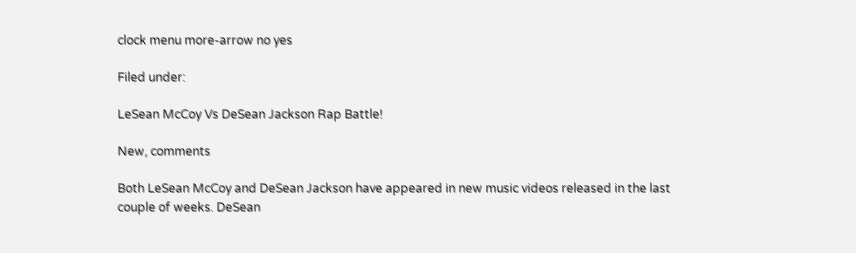clock menu more-arrow no yes

Filed under:

LeSean McCoy Vs DeSean Jackson Rap Battle!

New, comments

Both LeSean McCoy and DeSean Jackson have appeared in new music videos released in the last couple of weeks. DeSean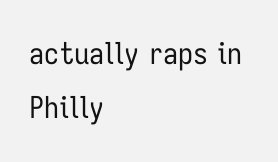actually raps in Philly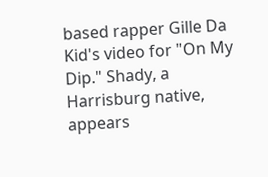based rapper Gille Da Kid's video for "On My Dip." Shady, a Harrisburg native, appears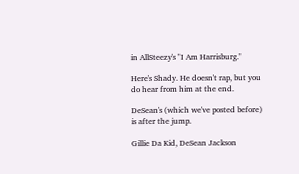in AllSteezy's "I Am Harrisburg."

Here's Shady. He doesn't rap, but you do hear from him at the end.

DeSean's (which we've posted before) is after the jump.

Gillie Da Kid, DeSean Jackson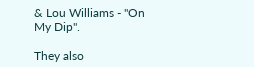& Lou Williams - "On My Dip".

They also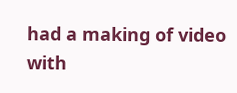had a making of video with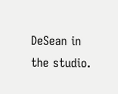DeSean in the studio.